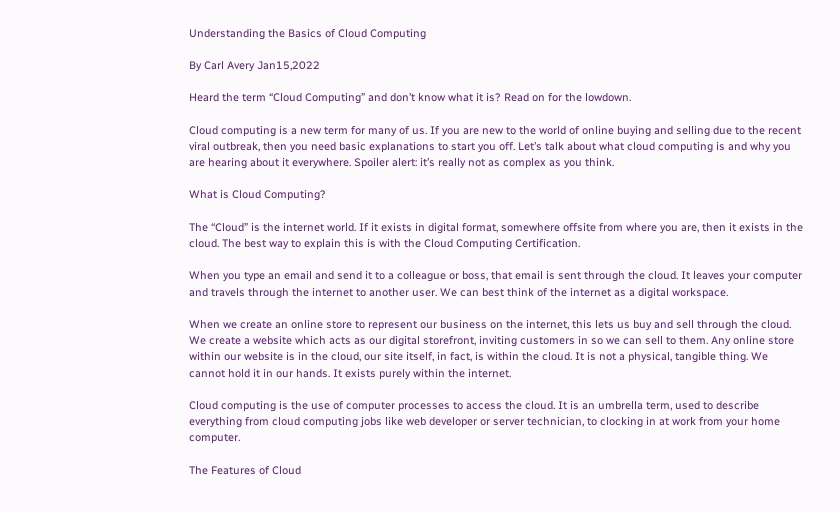Understanding the Basics of Cloud Computing

By Carl Avery Jan15,2022

Heard the term “Cloud Computing” and don’t know what it is? Read on for the lowdown.

Cloud computing is a new term for many of us. If you are new to the world of online buying and selling due to the recent viral outbreak, then you need basic explanations to start you off. Let’s talk about what cloud computing is and why you are hearing about it everywhere. Spoiler alert: it’s really not as complex as you think.

What is Cloud Computing?

The “Cloud” is the internet world. If it exists in digital format, somewhere offsite from where you are, then it exists in the cloud. The best way to explain this is with the Cloud Computing Certification.

When you type an email and send it to a colleague or boss, that email is sent through the cloud. It leaves your computer and travels through the internet to another user. We can best think of the internet as a digital workspace.

When we create an online store to represent our business on the internet, this lets us buy and sell through the cloud. We create a website which acts as our digital storefront, inviting customers in so we can sell to them. Any online store within our website is in the cloud, our site itself, in fact, is within the cloud. It is not a physical, tangible thing. We cannot hold it in our hands. It exists purely within the internet.

Cloud computing is the use of computer processes to access the cloud. It is an umbrella term, used to describe everything from cloud computing jobs like web developer or server technician, to clocking in at work from your home computer.

The Features of Cloud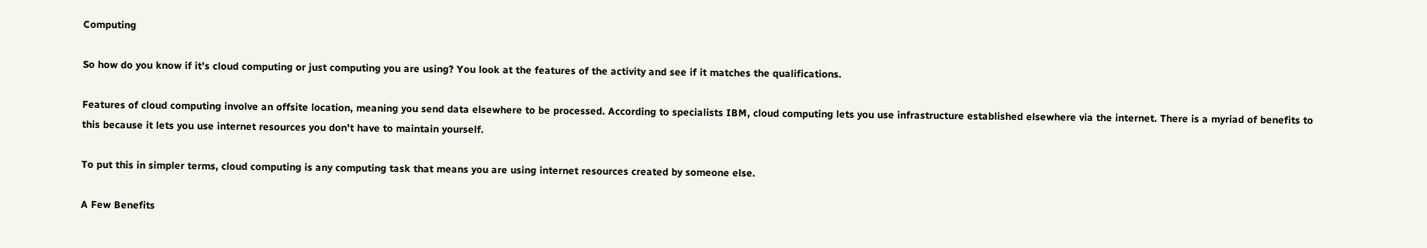Computing

So how do you know if it’s cloud computing or just computing you are using? You look at the features of the activity and see if it matches the qualifications.

Features of cloud computing involve an offsite location, meaning you send data elsewhere to be processed. According to specialists IBM, cloud computing lets you use infrastructure established elsewhere via the internet. There is a myriad of benefits to this because it lets you use internet resources you don’t have to maintain yourself.

To put this in simpler terms, cloud computing is any computing task that means you are using internet resources created by someone else.

A Few Benefits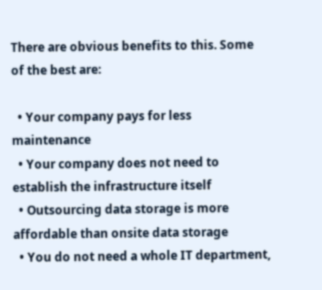There are obvious benefits to this. Some of the best are:

  • Your company pays for less maintenance
  • Your company does not need to establish the infrastructure itself
  • Outsourcing data storage is more affordable than onsite data storage
  • You do not need a whole IT department,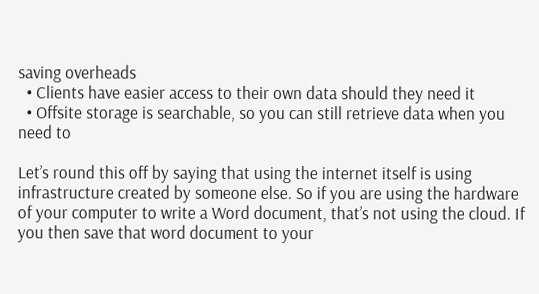saving overheads
  • Clients have easier access to their own data should they need it
  • Offsite storage is searchable, so you can still retrieve data when you need to

Let’s round this off by saying that using the internet itself is using infrastructure created by someone else. So if you are using the hardware of your computer to write a Word document, that’s not using the cloud. If you then save that word document to your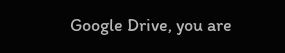Google Drive, you are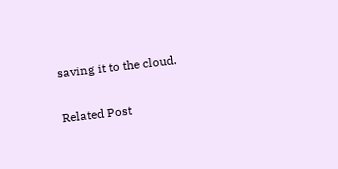saving it to the cloud.

Related Post